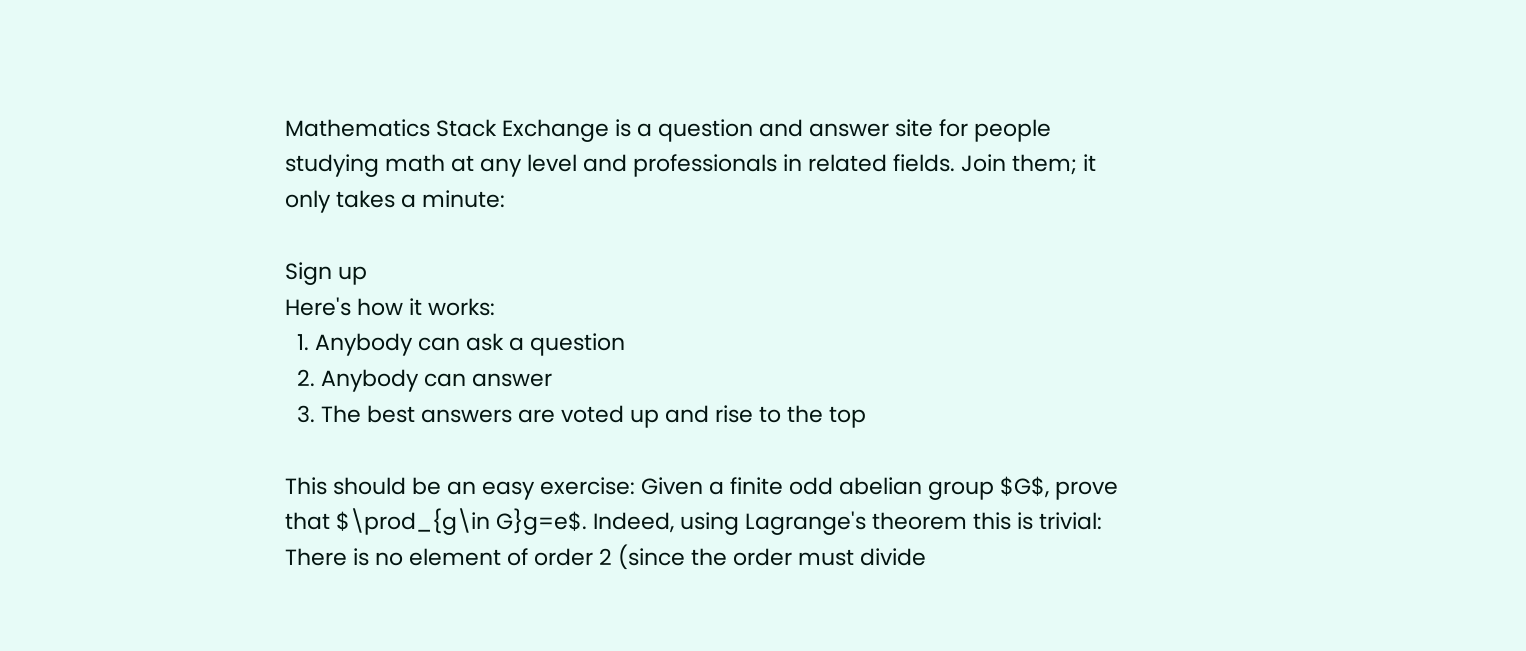Mathematics Stack Exchange is a question and answer site for people studying math at any level and professionals in related fields. Join them; it only takes a minute:

Sign up
Here's how it works:
  1. Anybody can ask a question
  2. Anybody can answer
  3. The best answers are voted up and rise to the top

This should be an easy exercise: Given a finite odd abelian group $G$, prove that $\prod_{g\in G}g=e$. Indeed, using Lagrange's theorem this is trivial: There is no element of order 2 (since the order must divide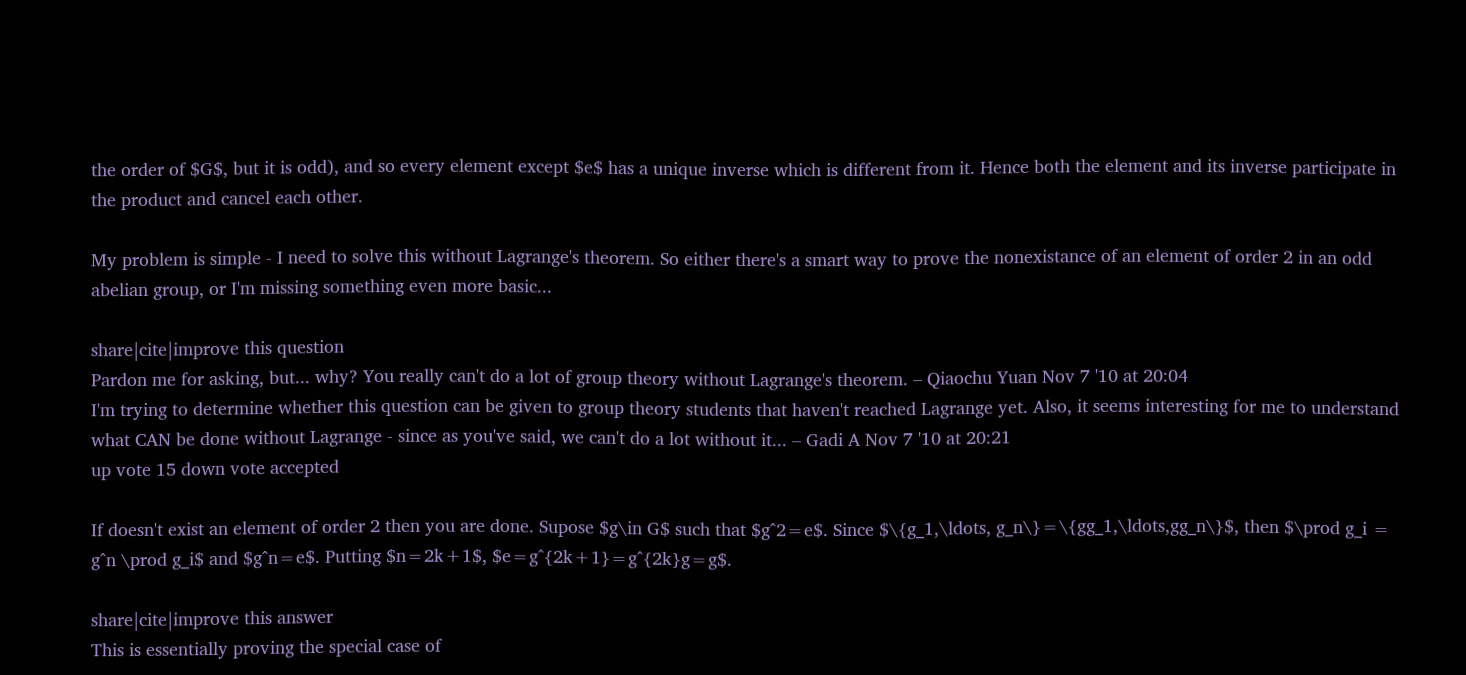the order of $G$, but it is odd), and so every element except $e$ has a unique inverse which is different from it. Hence both the element and its inverse participate in the product and cancel each other.

My problem is simple - I need to solve this without Lagrange's theorem. So either there's a smart way to prove the nonexistance of an element of order 2 in an odd abelian group, or I'm missing something even more basic...

share|cite|improve this question
Pardon me for asking, but... why? You really can't do a lot of group theory without Lagrange's theorem. – Qiaochu Yuan Nov 7 '10 at 20:04
I'm trying to determine whether this question can be given to group theory students that haven't reached Lagrange yet. Also, it seems interesting for me to understand what CAN be done without Lagrange - since as you've said, we can't do a lot without it... – Gadi A Nov 7 '10 at 20:21
up vote 15 down vote accepted

If doesn't exist an element of order 2 then you are done. Supose $g\in G$ such that $g^2=e$. Since $\{g_1,\ldots, g_n\}=\{gg_1,\ldots,gg_n\}$, then $\prod g_i = g^n \prod g_i$ and $g^n=e$. Putting $n=2k+1$, $e=g^{2k+1}=g^{2k}g=g$.

share|cite|improve this answer
This is essentially proving the special case of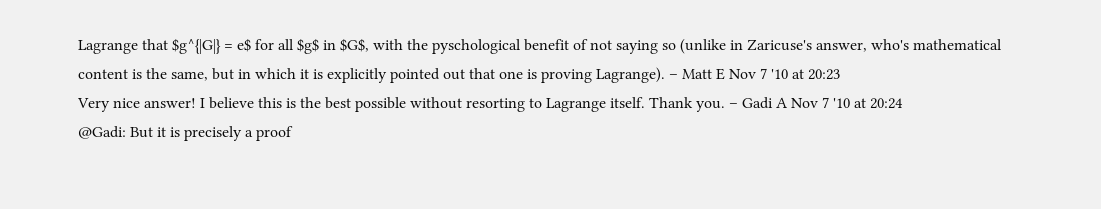Lagrange that $g^{|G|} = e$ for all $g$ in $G$, with the pyschological benefit of not saying so (unlike in Zaricuse's answer, who's mathematical content is the same, but in which it is explicitly pointed out that one is proving Lagrange). – Matt E Nov 7 '10 at 20:23
Very nice answer! I believe this is the best possible without resorting to Lagrange itself. Thank you. – Gadi A Nov 7 '10 at 20:24
@Gadi: But it is precisely a proof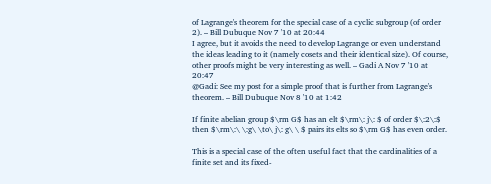of Lagrange's theorem for the special case of a cyclic subgroup (of order 2). – Bill Dubuque Nov 7 '10 at 20:44
I agree, but it avoids the need to develop Lagrange or even understand the ideas leading to it (namely cosets and their identical size). Of course, other proofs might be very interesting as well. – Gadi A Nov 7 '10 at 20:47
@Gadi: See my post for a simple proof that is further from Lagrange's theorem. – Bill Dubuque Nov 8 '10 at 1:42

If finite abelian group $\rm G$ has an elt $\rm\: j\: $ of order $\:2\:$ then $\rm\:\ \:g\ \to\ j\: g\ \ $ pairs its elts so $\rm G$ has even order.

This is a special case of the often useful fact that the cardinalities of a finite set and its fixed-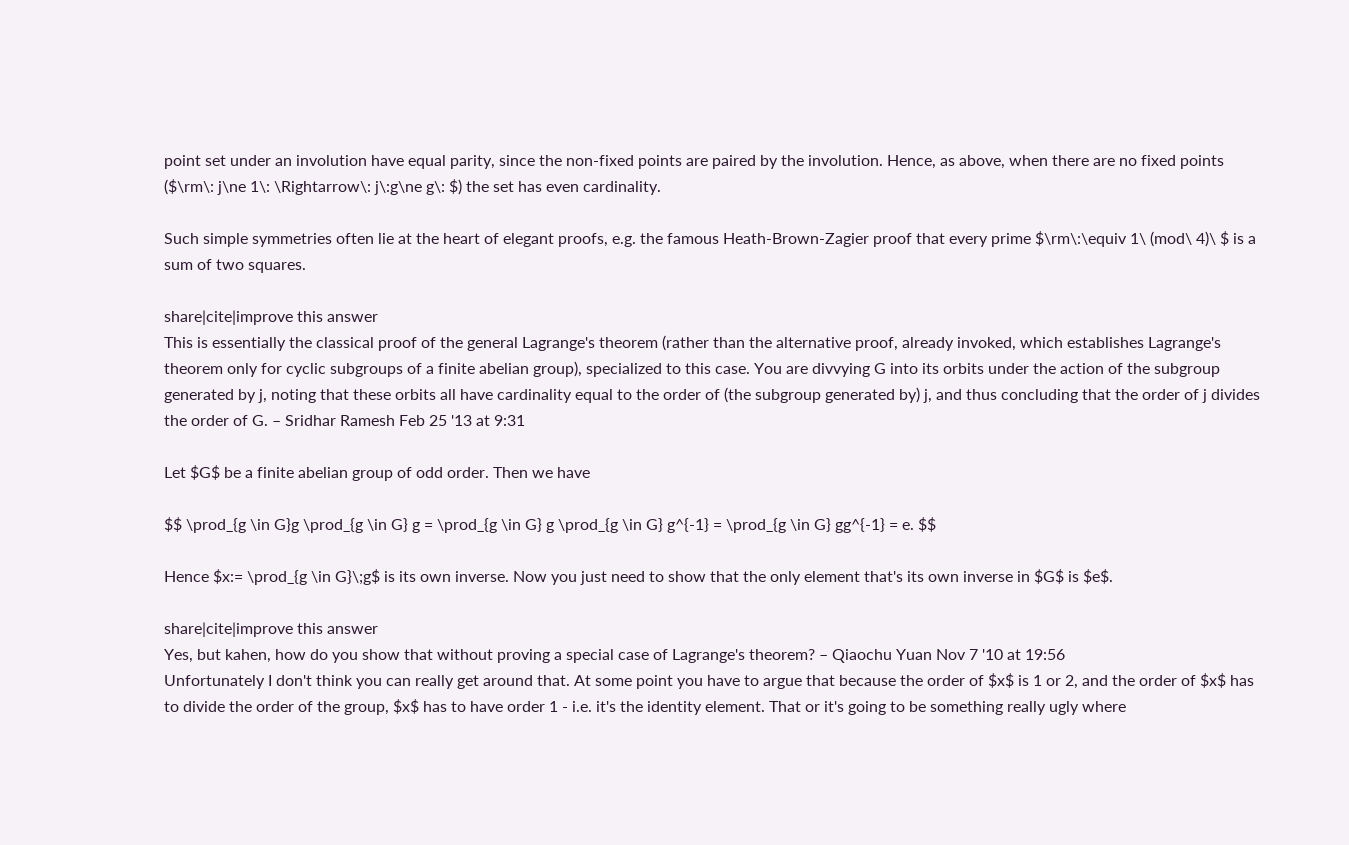point set under an involution have equal parity, since the non-fixed points are paired by the involution. Hence, as above, when there are no fixed points ($\rm\: j\ne 1\: \Rightarrow\: j\:g\ne g\: $) the set has even cardinality.

Such simple symmetries often lie at the heart of elegant proofs, e.g. the famous Heath-Brown-Zagier proof that every prime $\rm\:\equiv 1\ (mod\ 4)\ $ is a sum of two squares.

share|cite|improve this answer
This is essentially the classical proof of the general Lagrange's theorem (rather than the alternative proof, already invoked, which establishes Lagrange's theorem only for cyclic subgroups of a finite abelian group), specialized to this case. You are divvying G into its orbits under the action of the subgroup generated by j, noting that these orbits all have cardinality equal to the order of (the subgroup generated by) j, and thus concluding that the order of j divides the order of G. – Sridhar Ramesh Feb 25 '13 at 9:31

Let $G$ be a finite abelian group of odd order. Then we have

$$ \prod_{g \in G}g \prod_{g \in G} g = \prod_{g \in G} g \prod_{g \in G} g^{-1} = \prod_{g \in G} gg^{-1} = e. $$

Hence $x:= \prod_{g \in G}\;g$ is its own inverse. Now you just need to show that the only element that's its own inverse in $G$ is $e$.

share|cite|improve this answer
Yes, but kahen, how do you show that without proving a special case of Lagrange's theorem? – Qiaochu Yuan Nov 7 '10 at 19:56
Unfortunately I don't think you can really get around that. At some point you have to argue that because the order of $x$ is 1 or 2, and the order of $x$ has to divide the order of the group, $x$ has to have order 1 - i.e. it's the identity element. That or it's going to be something really ugly where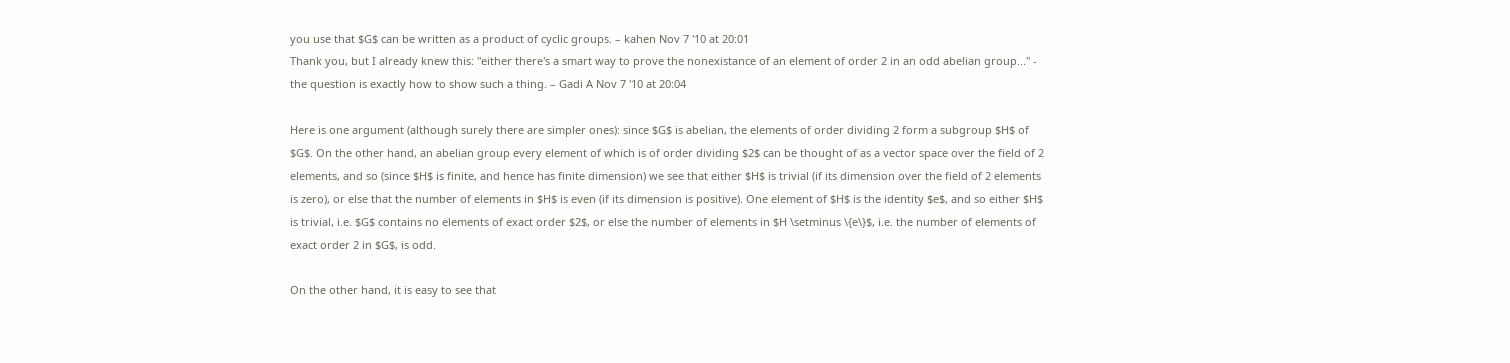you use that $G$ can be written as a product of cyclic groups. – kahen Nov 7 '10 at 20:01
Thank you, but I already knew this: "either there's a smart way to prove the nonexistance of an element of order 2 in an odd abelian group..." - the question is exactly how to show such a thing. – Gadi A Nov 7 '10 at 20:04

Here is one argument (although surely there are simpler ones): since $G$ is abelian, the elements of order dividing 2 form a subgroup $H$ of $G$. On the other hand, an abelian group every element of which is of order dividing $2$ can be thought of as a vector space over the field of 2 elements, and so (since $H$ is finite, and hence has finite dimension) we see that either $H$ is trivial (if its dimension over the field of 2 elements is zero), or else that the number of elements in $H$ is even (if its dimension is positive). One element of $H$ is the identity $e$, and so either $H$ is trivial, i.e. $G$ contains no elements of exact order $2$, or else the number of elements in $H \setminus \{e\}$, i.e. the number of elements of exact order 2 in $G$, is odd.

On the other hand, it is easy to see that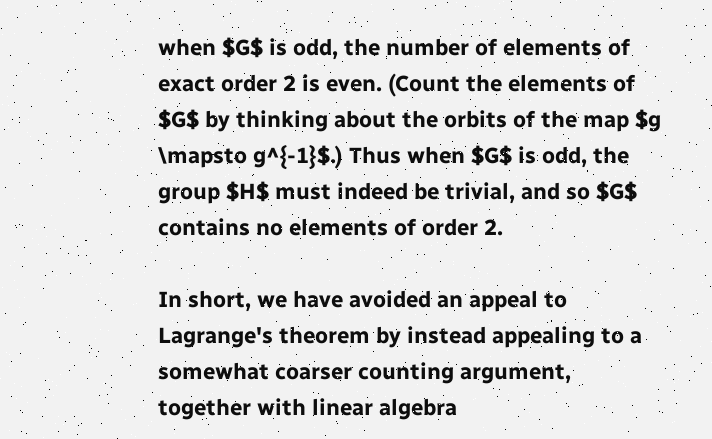when $G$ is odd, the number of elements of exact order 2 is even. (Count the elements of $G$ by thinking about the orbits of the map $g \mapsto g^{-1}$.) Thus when $G$ is odd, the group $H$ must indeed be trivial, and so $G$ contains no elements of order 2.

In short, we have avoided an appeal to Lagrange's theorem by instead appealing to a somewhat coarser counting argument, together with linear algebra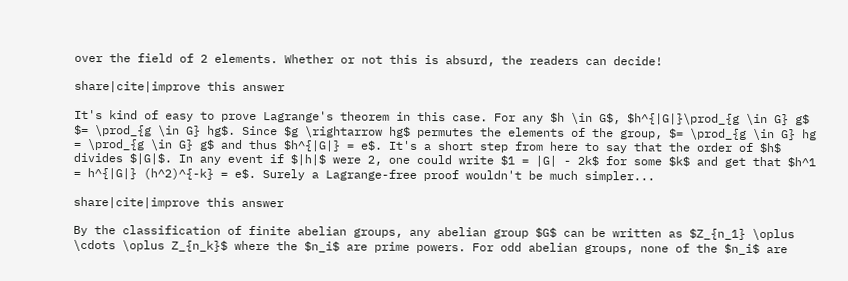over the field of 2 elements. Whether or not this is absurd, the readers can decide!

share|cite|improve this answer

It's kind of easy to prove Lagrange's theorem in this case. For any $h \in G$, $h^{|G|}\prod_{g \in G} g$ $= \prod_{g \in G} hg$. Since $g \rightarrow hg$ permutes the elements of the group, $= \prod_{g \in G} hg = \prod_{g \in G} g$ and thus $h^{|G|} = e$. It's a short step from here to say that the order of $h$ divides $|G|$. In any event if $|h|$ were 2, one could write $1 = |G| - 2k$ for some $k$ and get that $h^1 = h^{|G|} (h^2)^{-k} = e$. Surely a Lagrange-free proof wouldn't be much simpler...

share|cite|improve this answer

By the classification of finite abelian groups, any abelian group $G$ can be written as $Z_{n_1} \oplus \cdots \oplus Z_{n_k}$ where the $n_i$ are prime powers. For odd abelian groups, none of the $n_i$ are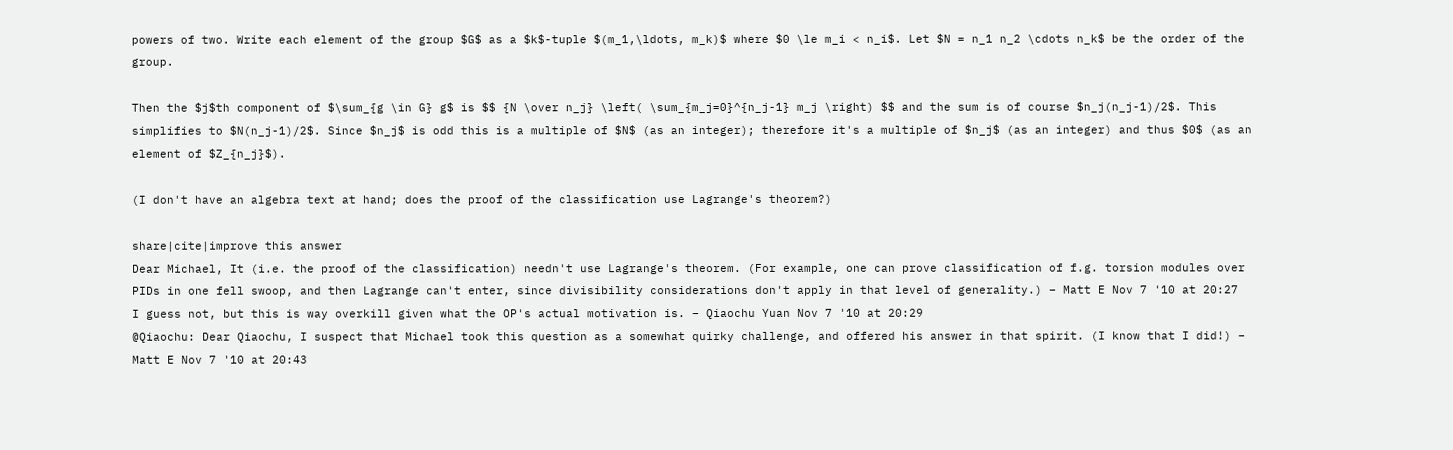powers of two. Write each element of the group $G$ as a $k$-tuple $(m_1,\ldots, m_k)$ where $0 \le m_i < n_i$. Let $N = n_1 n_2 \cdots n_k$ be the order of the group.

Then the $j$th component of $\sum_{g \in G} g$ is $$ {N \over n_j} \left( \sum_{m_j=0}^{n_j-1} m_j \right) $$ and the sum is of course $n_j(n_j-1)/2$. This simplifies to $N(n_j-1)/2$. Since $n_j$ is odd this is a multiple of $N$ (as an integer); therefore it's a multiple of $n_j$ (as an integer) and thus $0$ (as an element of $Z_{n_j}$).

(I don't have an algebra text at hand; does the proof of the classification use Lagrange's theorem?)

share|cite|improve this answer
Dear Michael, It (i.e. the proof of the classification) needn't use Lagrange's theorem. (For example, one can prove classification of f.g. torsion modules over PIDs in one fell swoop, and then Lagrange can't enter, since divisibility considerations don't apply in that level of generality.) – Matt E Nov 7 '10 at 20:27
I guess not, but this is way overkill given what the OP's actual motivation is. – Qiaochu Yuan Nov 7 '10 at 20:29
@Qiaochu: Dear Qiaochu, I suspect that Michael took this question as a somewhat quirky challenge, and offered his answer in that spirit. (I know that I did!) – Matt E Nov 7 '10 at 20:43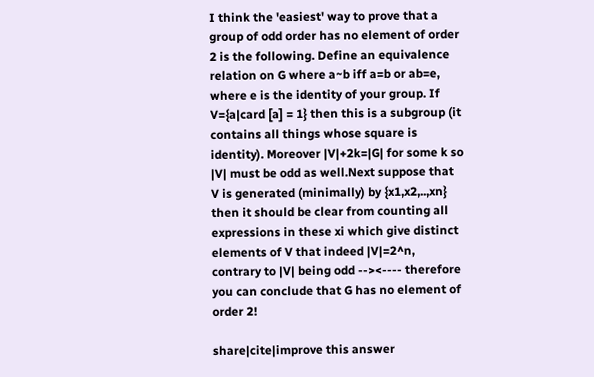I think the 'easiest' way to prove that a group of odd order has no element of order 2 is the following. Define an equivalence relation on G where a~b iff a=b or ab=e, where e is the identity of your group. If V={a|card [a] = 1} then this is a subgroup (it contains all things whose square is identity). Moreover |V|+2k=|G| for some k so |V| must be odd as well.Next suppose that V is generated (minimally) by {x1,x2,..,xn} then it should be clear from counting all expressions in these xi which give distinct elements of V that indeed |V|=2^n, contrary to |V| being odd --><---- therefore you can conclude that G has no element of order 2!

share|cite|improve this answer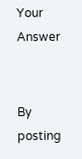Your Answer


By posting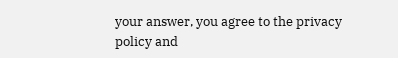your answer, you agree to the privacy policy and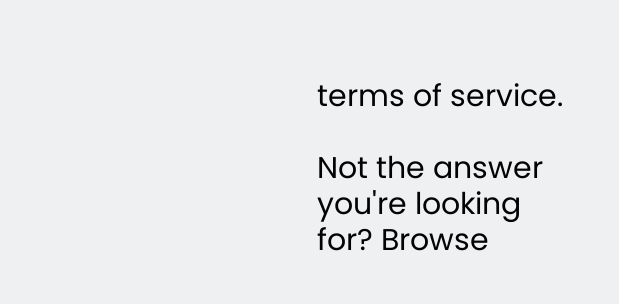terms of service.

Not the answer you're looking for? Browse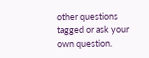other questions tagged or ask your own question.